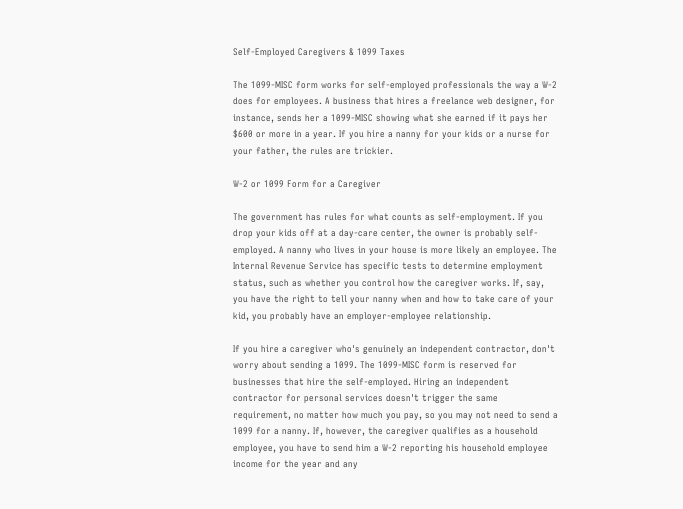Self-Employed Caregivers & 1099 Taxes

The 1099-MISC form works for self-employed professionals the way a W-2 does for employees. A business that hires a freelance web designer, for instance, sends her a 1099-MISC showing what she earned if it pays her $600 or more in a year. If you hire a nanny for your kids or a nurse for your father, the rules are trickier.

W-2 or 1099 Form for a Caregiver

The government has rules for what counts as self-employment. If you drop your kids off at a day-care center, the owner is probably self-employed. A nanny who lives in your house is more likely an employee. The Internal Revenue Service has specific tests to determine employment status, such as whether you control how the caregiver works. If, say, you have the right to tell your nanny when and how to take care of your kid, you probably have an employer-employee relationship.

If you hire a caregiver who's genuinely an independent contractor, don't worry about sending a 1099. The 1099-MISC form is reserved for businesses that hire the self-employed. Hiring an independent contractor for personal services doesn't trigger the same requirement, no matter how much you pay, so you may not need to send a 1099 for a nanny. If, however, the caregiver qualifies as a household employee, you have to send him a W-2 reporting his household employee income for the year and any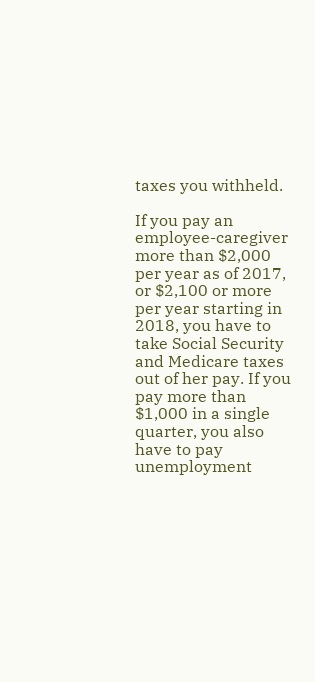taxes you withheld.

If you pay an employee-caregiver more than $2,000 per year as of 2017, or $2,100 or more per year starting in 2018, you have to take Social Security and Medicare taxes out of her pay. If you pay more than $1,000 in a single quarter, you also have to pay unemployment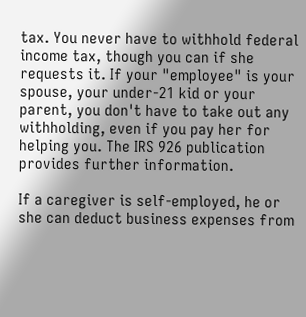tax. You never have to withhold federal income tax, though you can if she requests it. If your "employee" is your spouse, your under-21 kid or your parent, you don't have to take out any withholding, even if you pay her for helping you. The IRS 926 publication provides further information.

If a caregiver is self-employed, he or she can deduct business expenses from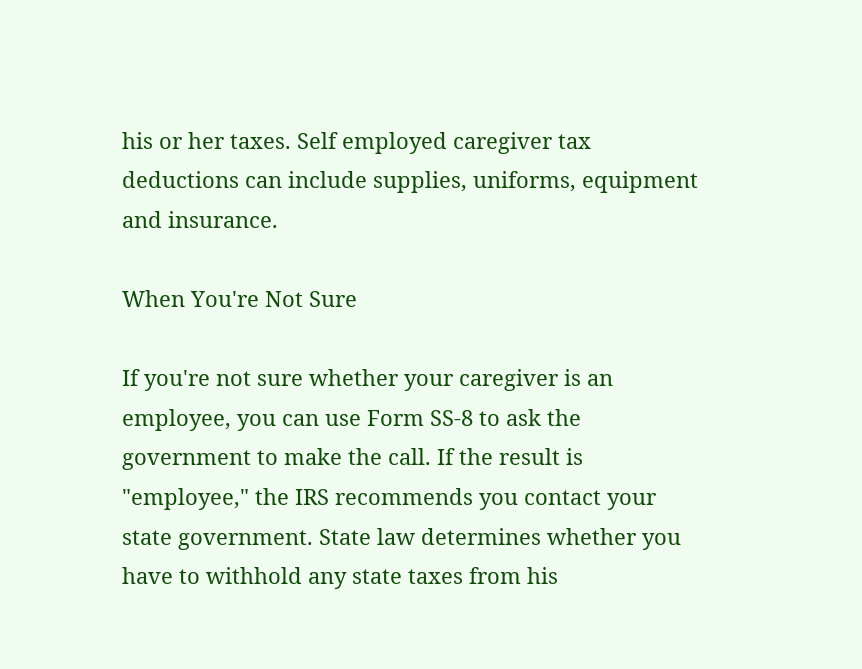his or her taxes. Self employed caregiver tax deductions can include supplies, uniforms, equipment and insurance.

When You're Not Sure

If you're not sure whether your caregiver is an employee, you can use Form SS-8 to ask the government to make the call. If the result is "employee," the IRS recommends you contact your state government. State law determines whether you have to withhold any state taxes from his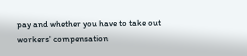pay and whether you have to take out workers' compensation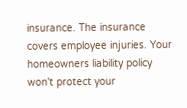insurance. The insurance covers employee injuries. Your homeowners liability policy won't protect your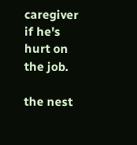caregiver if he's hurt on the job.

the nest